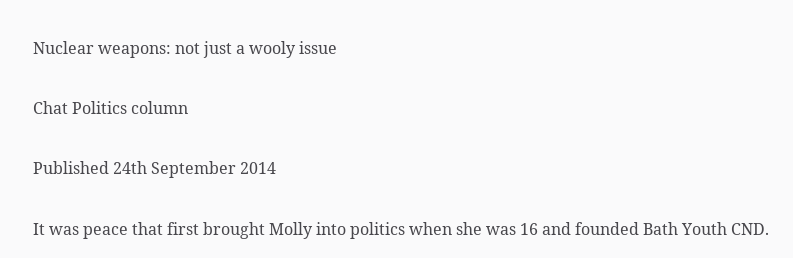Nuclear weapons: not just a wooly issue

Chat Politics column

Published 24th September 2014

It was peace that first brought Molly into politics when she was 16 and founded Bath Youth CND.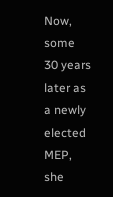Now, some 30 years later as a newly elected MEP, she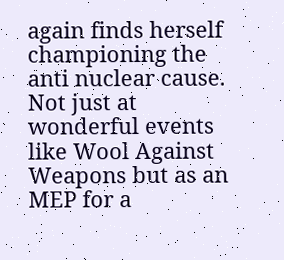again finds herself championing the anti nuclear cause. Not just at wonderful events like Wool Against Weapons but as an MEP for a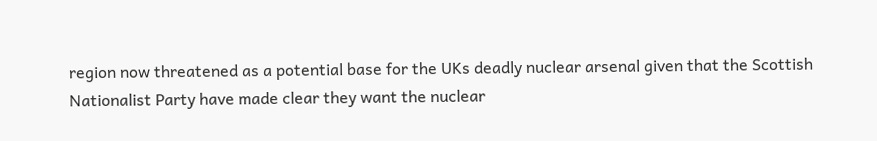region now threatened as a potential base for the UKs deadly nuclear arsenal given that the Scottish Nationalist Party have made clear they want the nuclear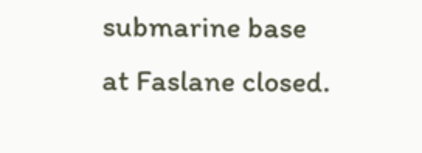submarine base at Faslane closed.